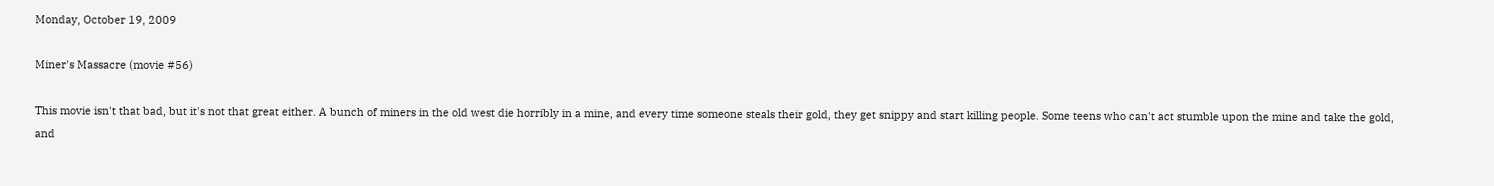Monday, October 19, 2009

Miner's Massacre (movie #56)

This movie isn't that bad, but it's not that great either. A bunch of miners in the old west die horribly in a mine, and every time someone steals their gold, they get snippy and start killing people. Some teens who can't act stumble upon the mine and take the gold, and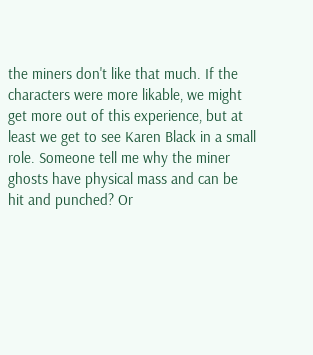the miners don't like that much. If the characters were more likable, we might get more out of this experience, but at least we get to see Karen Black in a small role. Someone tell me why the miner ghosts have physical mass and can be hit and punched? Or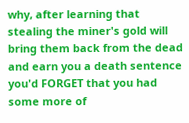why, after learning that stealing the miner's gold will bring them back from the dead and earn you a death sentence you'd FORGET that you had some more of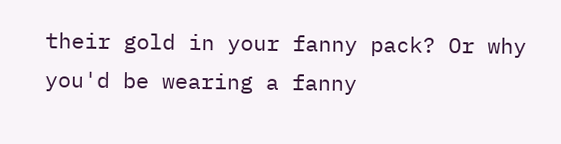their gold in your fanny pack? Or why you'd be wearing a fanny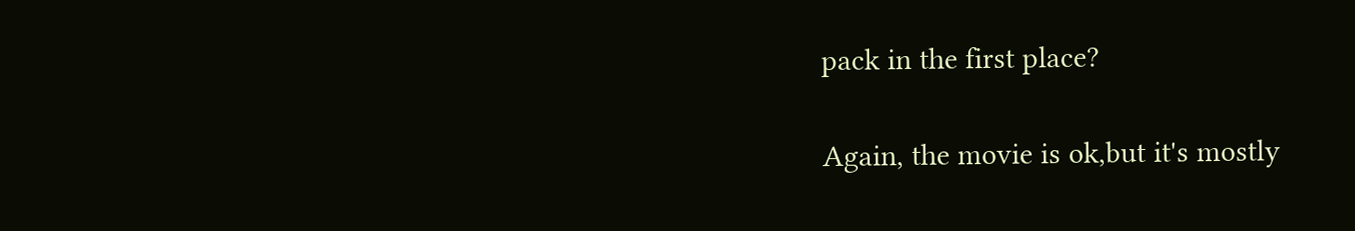pack in the first place?

Again, the movie is ok,but it's mostly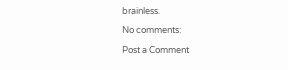brainless.

No comments:

Post a Comment